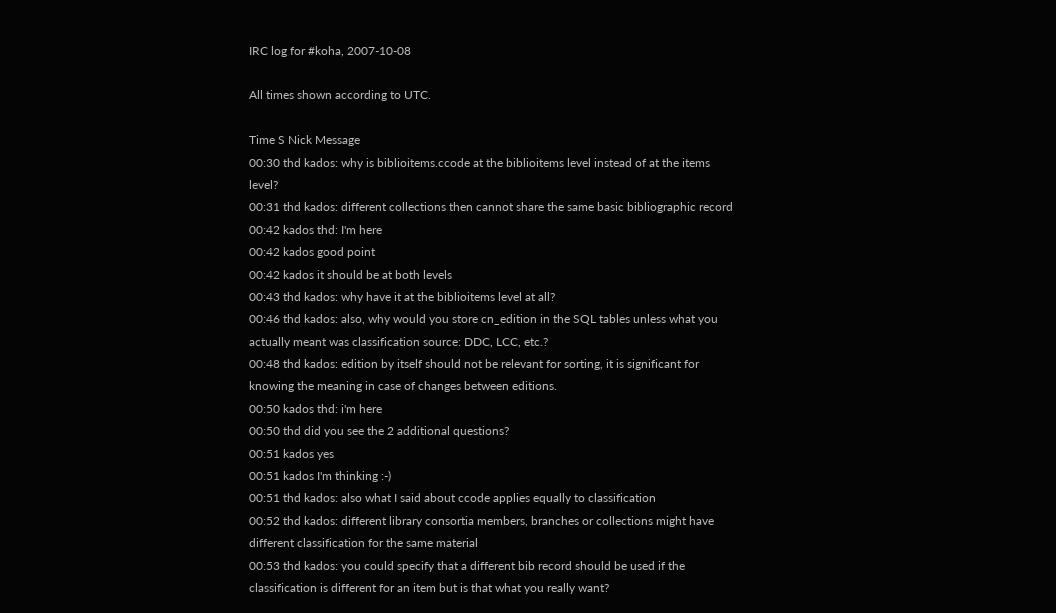IRC log for #koha, 2007-10-08

All times shown according to UTC.

Time S Nick Message
00:30 thd kados: why is biblioitems.ccode at the biblioitems level instead of at the items level?
00:31 thd kados: different collections then cannot share the same basic bibliographic record
00:42 kados thd: I'm here
00:42 kados good point
00:42 kados it should be at both levels
00:43 thd kados: why have it at the biblioitems level at all?
00:46 thd kados: also, why would you store cn_edition in the SQL tables unless what you actually meant was classification source: DDC, LCC, etc.?
00:48 thd kados: edition by itself should not be relevant for sorting, it is significant for knowing the meaning in case of changes between editions.
00:50 kados thd: i'm here
00:50 thd did you see the 2 additional questions?
00:51 kados yes
00:51 kados I'm thinking :-)
00:51 thd kados: also what I said about ccode applies equally to classification
00:52 thd kados: different library consortia members, branches or collections might have different classification for the same material
00:53 thd kados: you could specify that a different bib record should be used if the classification is different for an item but is that what you really want?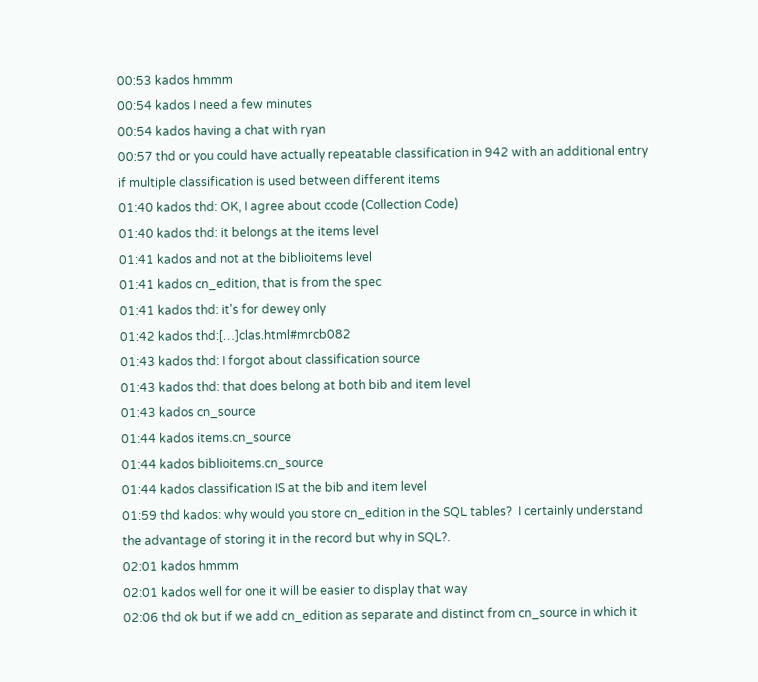00:53 kados hmmm
00:54 kados I need a few minutes
00:54 kados having a chat with ryan
00:57 thd or you could have actually repeatable classification in 942 with an additional entry if multiple classification is used between different items
01:40 kados thd: OK, I agree about ccode (Collection Code)
01:40 kados thd: it belongs at the items level
01:41 kados and not at the biblioitems level
01:41 kados cn_edition, that is from the spec
01:41 kados thd: it's for dewey only
01:42 kados thd:[…]clas.html#mrcb082
01:43 kados thd: I forgot about classification source
01:43 kados thd: that does belong at both bib and item level
01:43 kados cn_source
01:44 kados items.cn_source
01:44 kados biblioitems.cn_source
01:44 kados classification IS at the bib and item level
01:59 thd kados: why would you store cn_edition in the SQL tables?  I certainly understand the advantage of storing it in the record but why in SQL?.
02:01 kados hmmm
02:01 kados well for one it will be easier to display that way
02:06 thd ok but if we add cn_edition as separate and distinct from cn_source in which it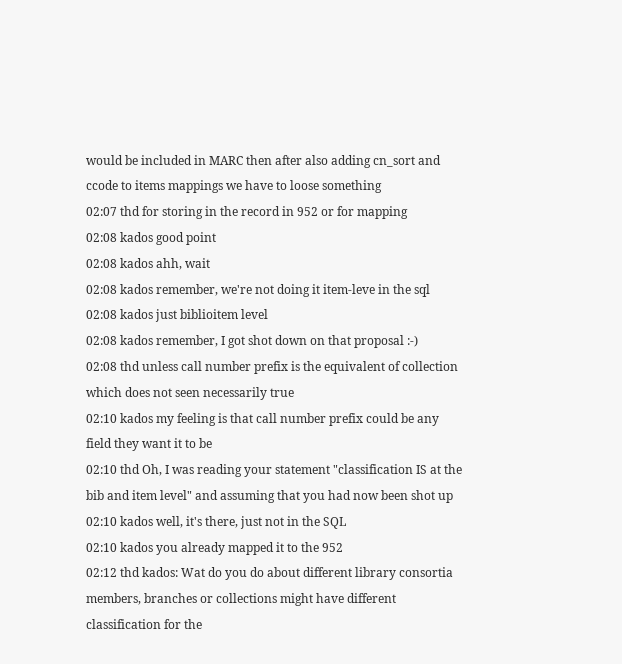would be included in MARC then after also adding cn_sort and ccode to items mappings we have to loose something
02:07 thd for storing in the record in 952 or for mapping
02:08 kados good point
02:08 kados ahh, wait
02:08 kados remember, we're not doing it item-leve in the sql
02:08 kados just biblioitem level
02:08 kados remember, I got shot down on that proposal :-)
02:08 thd unless call number prefix is the equivalent of collection which does not seen necessarily true
02:10 kados my feeling is that call number prefix could be any field they want it to be
02:10 thd Oh, I was reading your statement "classification IS at the bib and item level" and assuming that you had now been shot up
02:10 kados well, it's there, just not in the SQL
02:10 kados you already mapped it to the 952
02:12 thd kados: Wat do you do about different library consortia members, branches or collections might have different classification for the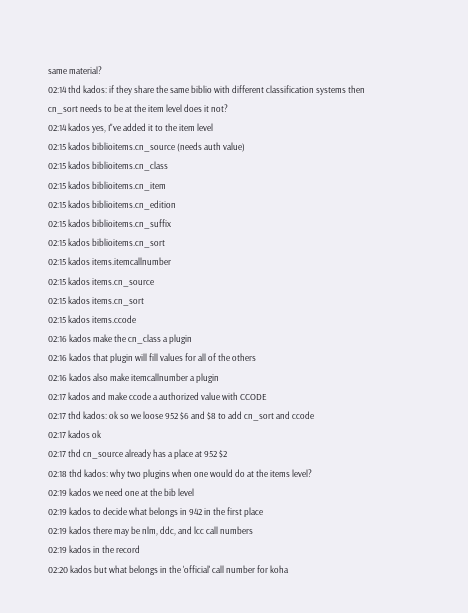same material?
02:14 thd kados: if they share the same biblio with different classification systems then cn_sort needs to be at the item level does it not?
02:14 kados yes, I"ve added it to the item level
02:15 kados biblioitems.cn_source (needs auth value)
02:15 kados biblioitems.cn_class
02:15 kados biblioitems.cn_item
02:15 kados biblioitems.cn_edition
02:15 kados biblioitems.cn_suffix
02:15 kados biblioitems.cn_sort
02:15 kados items.itemcallnumber
02:15 kados items.cn_source
02:15 kados items.cn_sort
02:15 kados items.ccode
02:16 kados make the cn_class a plugin
02:16 kados that plugin will fill values for all of the others
02:16 kados also make itemcallnumber a plugin
02:17 kados and make ccode a authorized value with CCODE
02:17 thd kados: ok so we loose 952 $6 and $8 to add cn_sort and ccode
02:17 kados ok
02:17 thd cn_source already has a place at 952 $2
02:18 thd kados: why two plugins when one would do at the items level?
02:19 kados we need one at the bib level
02:19 kados to decide what belongs in 942 in the first place
02:19 kados there may be nlm, ddc, and lcc call numbers
02:19 kados in the record
02:20 kados but what belongs in the 'official' call number for koha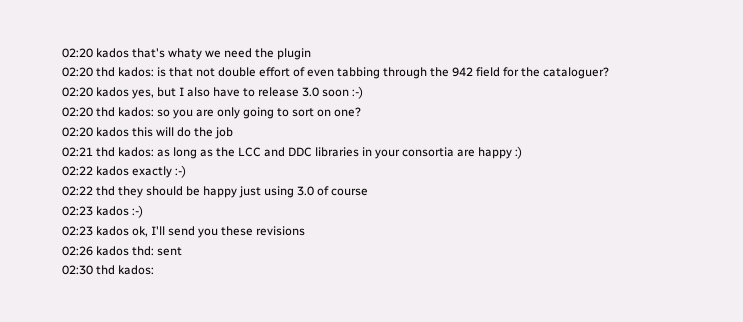02:20 kados that's whaty we need the plugin
02:20 thd kados: is that not double effort of even tabbing through the 942 field for the cataloguer?
02:20 kados yes, but I also have to release 3.0 soon :-)
02:20 thd kados: so you are only going to sort on one?
02:20 kados this will do the job
02:21 thd kados: as long as the LCC and DDC libraries in your consortia are happy :)
02:22 kados exactly :-)
02:22 thd they should be happy just using 3.0 of course
02:23 kados :-)
02:23 kados ok, I'll send you these revisions
02:26 kados thd: sent
02:30 thd kados: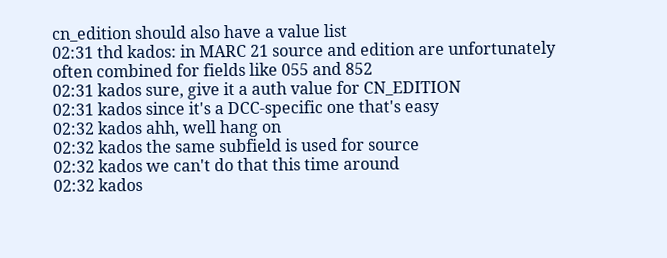cn_edition should also have a value list
02:31 thd kados: in MARC 21 source and edition are unfortunately often combined for fields like 055 and 852
02:31 kados sure, give it a auth value for CN_EDITION
02:31 kados since it's a DCC-specific one that's easy
02:32 kados ahh, well hang on
02:32 kados the same subfield is used for source
02:32 kados we can't do that this time around
02:32 kados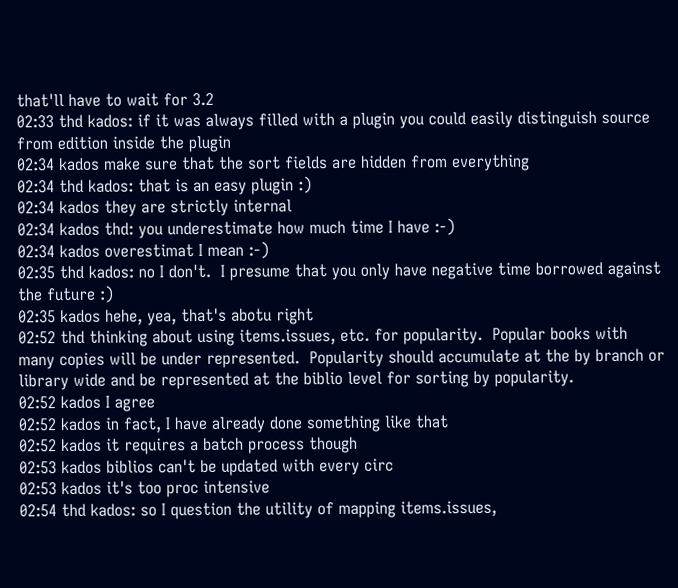that'll have to wait for 3.2
02:33 thd kados: if it was always filled with a plugin you could easily distinguish source from edition inside the plugin
02:34 kados make sure that the sort fields are hidden from everything
02:34 thd kados: that is an easy plugin :)
02:34 kados they are strictly internal
02:34 kados thd: you underestimate how much time I have :-)
02:34 kados overestimat I mean :-)
02:35 thd kados: no I don't.  I presume that you only have negative time borrowed against the future :)
02:35 kados hehe, yea, that's abotu right
02:52 thd thinking about using items.issues, etc. for popularity.  Popular books with many copies will be under represented.  Popularity should accumulate at the by branch or library wide and be represented at the biblio level for sorting by popularity.
02:52 kados I agree
02:52 kados in fact, I have already done something like that
02:52 kados it requires a batch process though
02:53 kados biblios can't be updated with every circ
02:53 kados it's too proc intensive
02:54 thd kados: so I question the utility of mapping items.issues,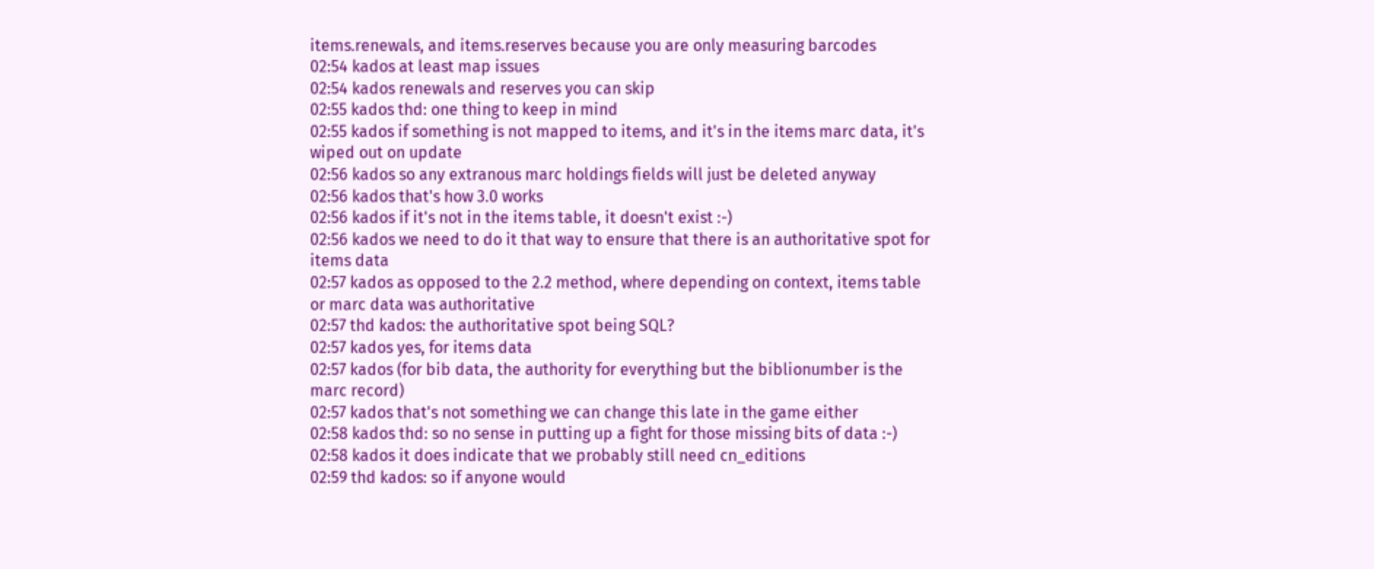items.renewals, and items.reserves because you are only measuring barcodes
02:54 kados at least map issues
02:54 kados renewals and reserves you can skip
02:55 kados thd: one thing to keep in mind
02:55 kados if something is not mapped to items, and it's in the items marc data, it's wiped out on update
02:56 kados so any extranous marc holdings fields will just be deleted anyway
02:56 kados that's how 3.0 works
02:56 kados if it's not in the items table, it doesn't exist :-)
02:56 kados we need to do it that way to ensure that there is an authoritative spot for items data
02:57 kados as opposed to the 2.2 method, where depending on context, items table or marc data was authoritative
02:57 thd kados: the authoritative spot being SQL?
02:57 kados yes, for items data
02:57 kados (for bib data, the authority for everything but the biblionumber is the marc record)
02:57 kados that's not something we can change this late in the game either
02:58 kados thd: so no sense in putting up a fight for those missing bits of data :-)
02:58 kados it does indicate that we probably still need cn_editions
02:59 thd kados: so if anyone would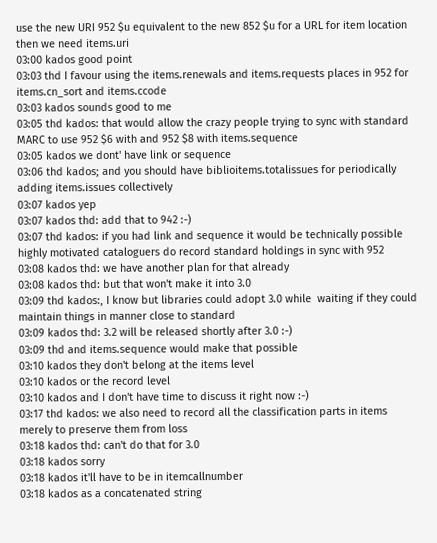use the new URI 952 $u equivalent to the new 852 $u for a URL for item location then we need items.uri
03:00 kados good point
03:03 thd I favour using the items.renewals and items.requests places in 952 for items.cn_sort and items.ccode
03:03 kados sounds good to me
03:05 thd kados: that would allow the crazy people trying to sync with standard MARC to use 952 $6 with and 952 $8 with items.sequence
03:05 kados we dont' have link or sequence
03:06 thd kados; and you should have biblioitems.totalissues for periodically adding items.issues collectively
03:07 kados yep
03:07 kados thd: add that to 942 :-)
03:07 thd kados: if you had link and sequence it would be technically possible highly motivated cataloguers do record standard holdings in sync with 952
03:08 kados thd: we have another plan for that already
03:08 kados thd: but that won't make it into 3.0
03:09 thd kados:, I know but libraries could adopt 3.0 while  waiting if they could maintain things in manner close to standard
03:09 kados thd: 3.2 will be released shortly after 3.0 :-)
03:09 thd and items.sequence would make that possible
03:10 kados they don't belong at the items level
03:10 kados or the record level
03:10 kados and I don't have time to discuss it right now :-)
03:17 thd kados: we also need to record all the classification parts in items merely to preserve them from loss
03:18 kados thd: can't do that for 3.0
03:18 kados sorry
03:18 kados it'll have to be in itemcallnumber
03:18 kados as a concatenated string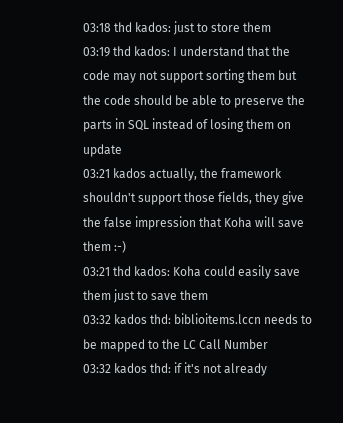03:18 thd kados: just to store them
03:19 thd kados: I understand that the code may not support sorting them but the code should be able to preserve the parts in SQL instead of losing them on update
03:21 kados actually, the framework shouldn't support those fields, they give the false impression that Koha will save them :-)
03:21 thd kados: Koha could easily save them just to save them
03:32 kados thd: biblioitems.lccn needs to be mapped to the LC Call Number
03:32 kados thd: if it's not already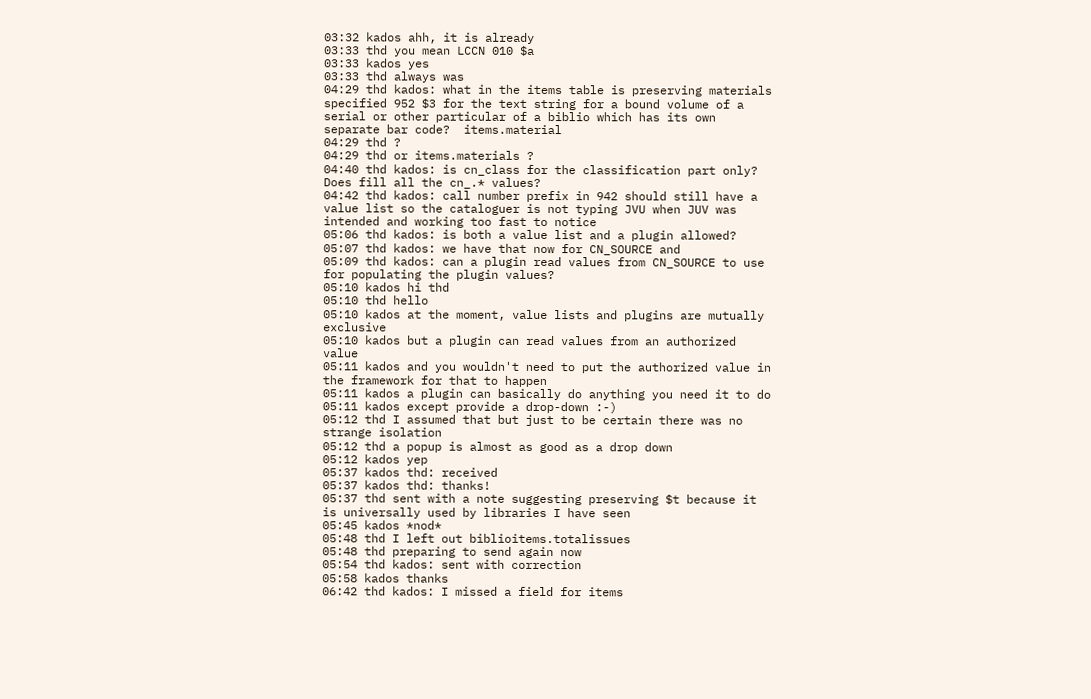03:32 kados ahh, it is already
03:33 thd you mean LCCN 010 $a
03:33 kados yes
03:33 thd always was
04:29 thd kados: what in the items table is preserving materials specified 952 $3 for the text string for a bound volume of a serial or other particular of a biblio which has its own separate bar code?  items.material
04:29 thd ?
04:29 thd or items.materials ?
04:40 thd kados: is cn_class for the classification part only?  Does fill all the cn_.* values?
04:42 thd kados: call number prefix in 942 should still have a value list so the cataloguer is not typing JVU when JUV was intended and working too fast to notice
05:06 thd kados: is both a value list and a plugin allowed?
05:07 thd kados: we have that now for CN_SOURCE and
05:09 thd kados: can a plugin read values from CN_SOURCE to use for populating the plugin values?
05:10 kados hi thd
05:10 thd hello
05:10 kados at the moment, value lists and plugins are mutually exclusive
05:10 kados but a plugin can read values from an authorized value
05:11 kados and you wouldn't need to put the authorized value in the framework for that to happen
05:11 kados a plugin can basically do anything you need it to do
05:11 kados except provide a drop-down :-)
05:12 thd I assumed that but just to be certain there was no strange isolation
05:12 thd a popup is almost as good as a drop down
05:12 kados yep
05:37 kados thd: received
05:37 kados thd: thanks!
05:37 thd sent with a note suggesting preserving $t because it is universally used by libraries I have seen
05:45 kados *nod*
05:48 thd I left out biblioitems.totalissues
05:48 thd preparing to send again now
05:54 thd kados: sent with correction
05:58 kados thanks
06:42 thd kados: I missed a field for items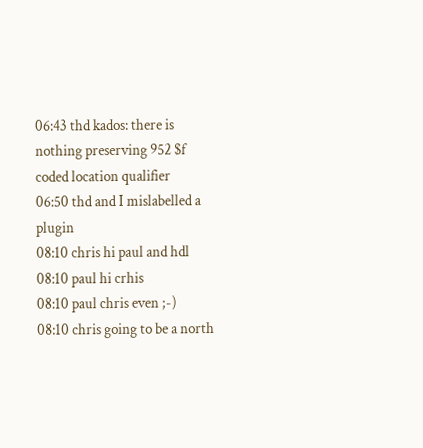06:43 thd kados: there is nothing preserving 952 $f coded location qualifier
06:50 thd and I mislabelled a plugin
08:10 chris hi paul and hdl
08:10 paul hi crhis
08:10 paul chris even ;-)
08:10 chris going to be a north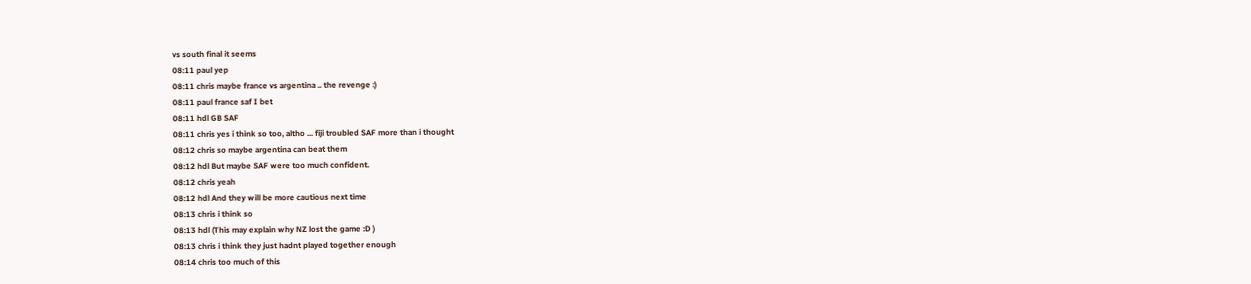vs south final it seems
08:11 paul yep
08:11 chris maybe france vs argentina .. the revenge :)
08:11 paul france saf I bet
08:11 hdl GB SAF
08:11 chris yes i think so too, altho ... fiji troubled SAF more than i thought
08:12 chris so maybe argentina can beat them
08:12 hdl But maybe SAF were too much confident.
08:12 chris yeah
08:12 hdl And they will be more cautious next time
08:13 chris i think so
08:13 hdl (This may explain why NZ lost the game :D )
08:13 chris i think they just hadnt played together enough
08:14 chris too much of this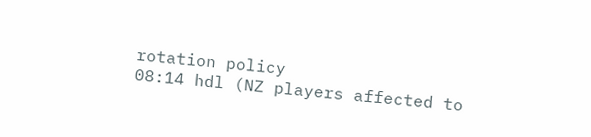rotation policy
08:14 hdl (NZ players affected to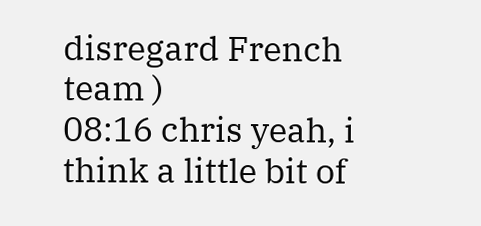disregard French team )
08:16 chris yeah, i think a little bit of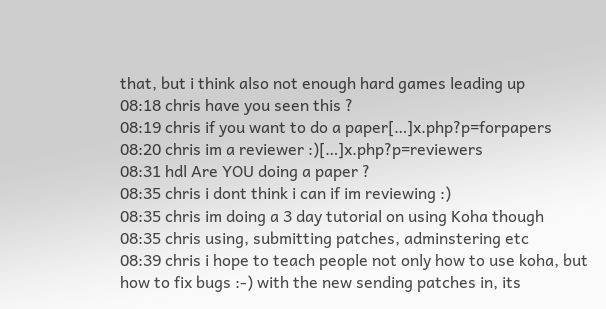that, but i think also not enough hard games leading up
08:18 chris have you seen this ?
08:19 chris if you want to do a paper[…]x.php?p=forpapers
08:20 chris im a reviewer :)[…]x.php?p=reviewers
08:31 hdl Are YOU doing a paper ?
08:35 chris i dont think i can if im reviewing :)
08:35 chris im doing a 3 day tutorial on using Koha though
08:35 chris using, submitting patches, adminstering etc
08:39 chris i hope to teach people not only how to use koha, but how to fix bugs :-) with the new sending patches in, its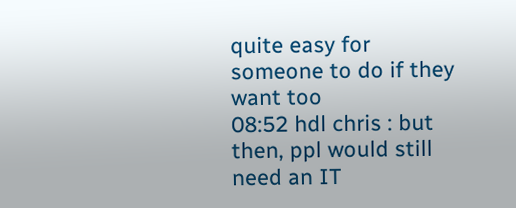quite easy for someone to do if they want too
08:52 hdl chris : but then, ppl would still need an IT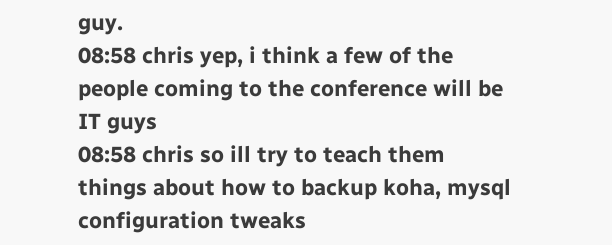guy.
08:58 chris yep, i think a few of the people coming to the conference will be IT guys
08:58 chris so ill try to teach them things about how to backup koha, mysql configuration tweaks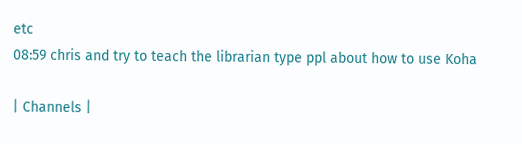etc
08:59 chris and try to teach the librarian type ppl about how to use Koha

| Channels |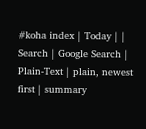#koha index | Today | | Search | Google Search | Plain-Text | plain, newest first | summary